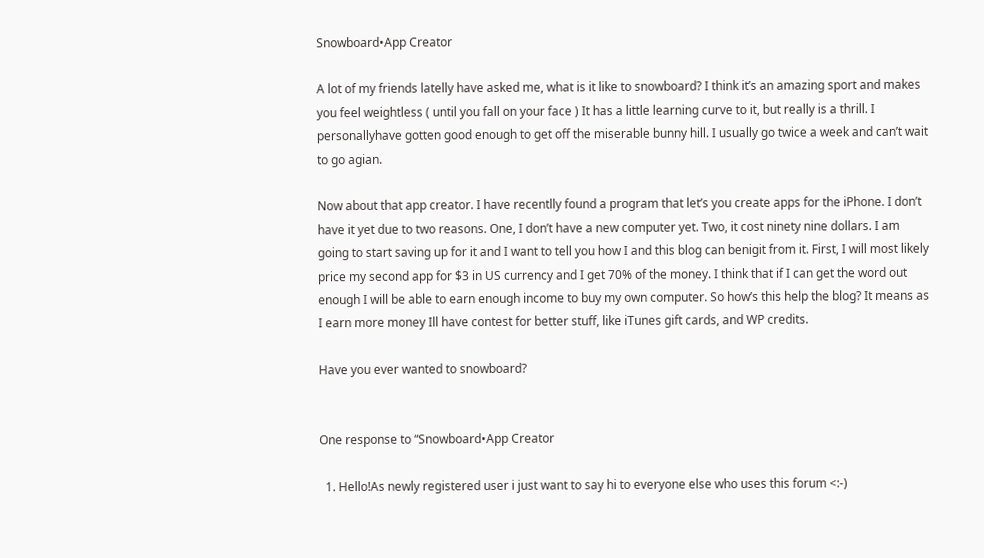Snowboard•App Creator

A lot of my friends latelly have asked me, what is it like to snowboard? I think it’s an amazing sport and makes you feel weightless ( until you fall on your face ) It has a little learning curve to it, but really is a thrill. I personallyhave gotten good enough to get off the miserable bunny hill. I usually go twice a week and can’t wait to go agian.

Now about that app creator. I have recentlly found a program that let’s you create apps for the iPhone. I don’t have it yet due to two reasons. One, I don’t have a new computer yet. Two, it cost ninety nine dollars. I am going to start saving up for it and I want to tell you how I and this blog can benigit from it. First, I will most likely price my second app for $3 in US currency and I get 70% of the money. I think that if I can get the word out enough I will be able to earn enough income to buy my own computer. So how’s this help the blog? It means as I earn more money Ill have contest for better stuff, like iTunes gift cards, and WP credits.

Have you ever wanted to snowboard?


One response to “Snowboard•App Creator

  1. Hello!As newly registered user i just want to say hi to everyone else who uses this forum <:-)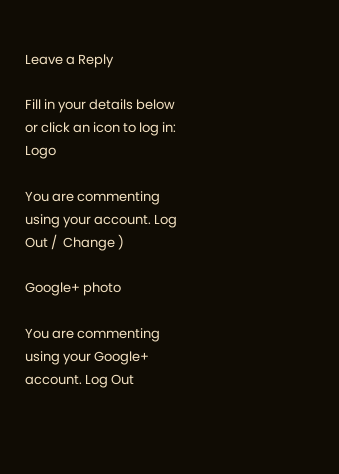Leave a Reply

Fill in your details below or click an icon to log in: Logo

You are commenting using your account. Log Out /  Change )

Google+ photo

You are commenting using your Google+ account. Log Out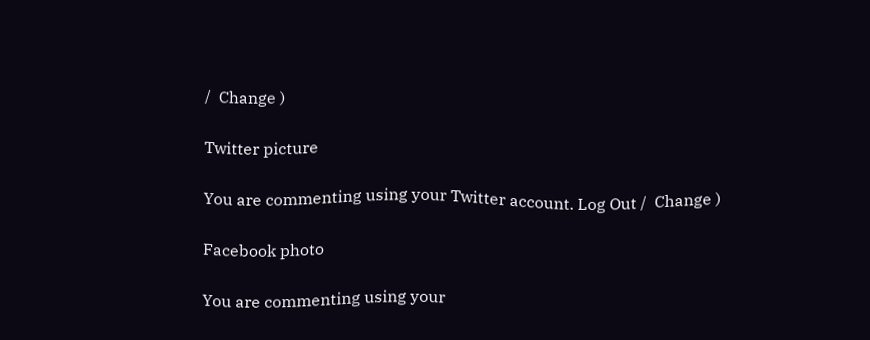/  Change )

Twitter picture

You are commenting using your Twitter account. Log Out /  Change )

Facebook photo

You are commenting using your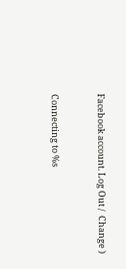Facebook account. Log Out /  Change )


Connecting to %s